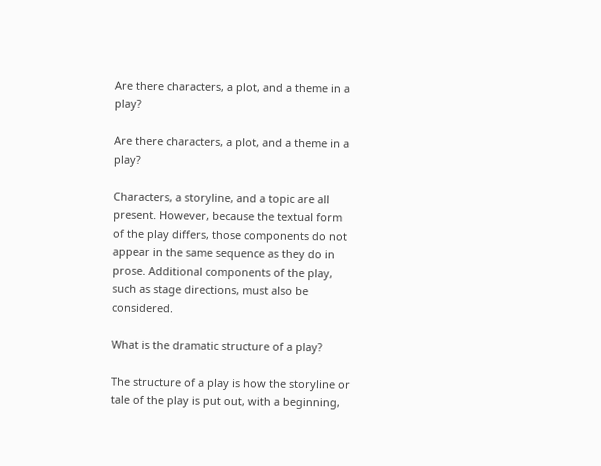Are there characters, a plot, and a theme in a play?

Are there characters, a plot, and a theme in a play?

Characters, a storyline, and a topic are all present. However, because the textual form of the play differs, those components do not appear in the same sequence as they do in prose. Additional components of the play, such as stage directions, must also be considered.

What is the dramatic structure of a play?

The structure of a play is how the storyline or tale of the play is put out, with a beginning,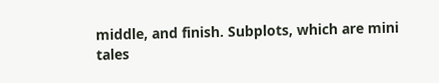middle, and finish. Subplots, which are mini tales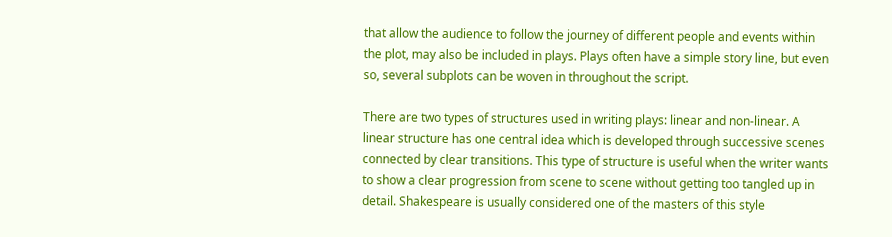that allow the audience to follow the journey of different people and events within the plot, may also be included in plays. Plays often have a simple story line, but even so, several subplots can be woven in throughout the script.

There are two types of structures used in writing plays: linear and non-linear. A linear structure has one central idea which is developed through successive scenes connected by clear transitions. This type of structure is useful when the writer wants to show a clear progression from scene to scene without getting too tangled up in detail. Shakespeare is usually considered one of the masters of this style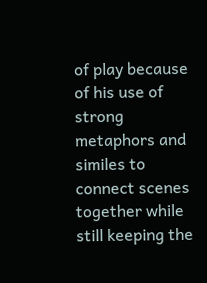of play because of his use of strong metaphors and similes to connect scenes together while still keeping the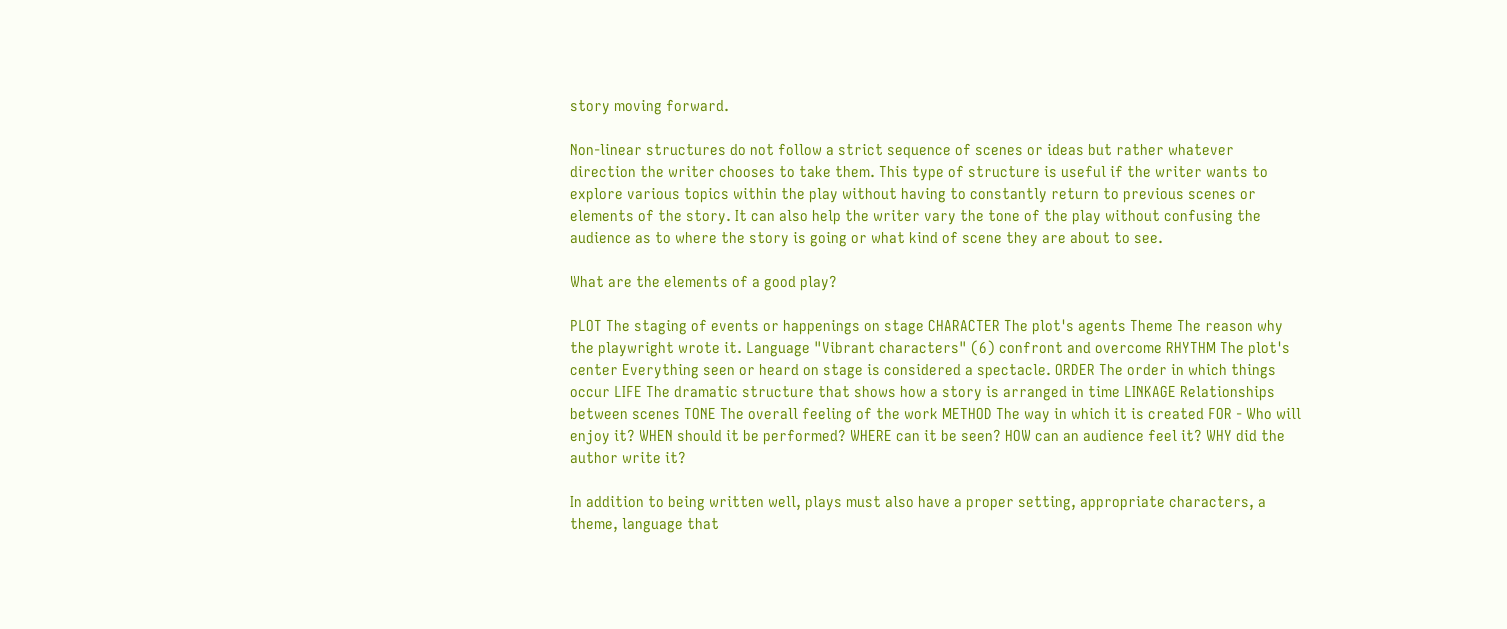story moving forward.

Non-linear structures do not follow a strict sequence of scenes or ideas but rather whatever direction the writer chooses to take them. This type of structure is useful if the writer wants to explore various topics within the play without having to constantly return to previous scenes or elements of the story. It can also help the writer vary the tone of the play without confusing the audience as to where the story is going or what kind of scene they are about to see.

What are the elements of a good play?

PLOT The staging of events or happenings on stage CHARACTER The plot's agents Theme The reason why the playwright wrote it. Language "Vibrant characters" (6) confront and overcome RHYTHM The plot's center Everything seen or heard on stage is considered a spectacle. ORDER The order in which things occur LIFE The dramatic structure that shows how a story is arranged in time LINKAGE Relationships between scenes TONE The overall feeling of the work METHOD The way in which it is created FOR - Who will enjoy it? WHEN should it be performed? WHERE can it be seen? HOW can an audience feel it? WHY did the author write it?

In addition to being written well, plays must also have a proper setting, appropriate characters, a theme, language that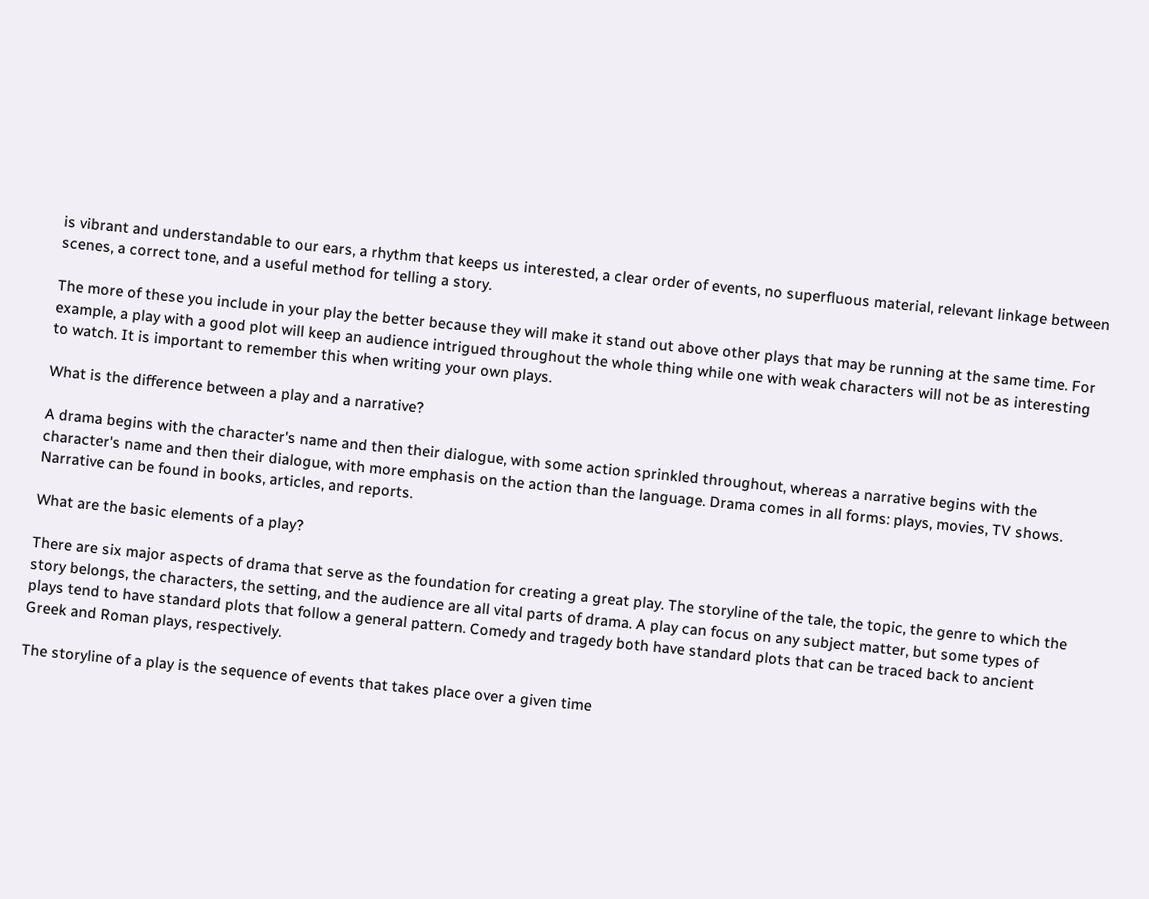is vibrant and understandable to our ears, a rhythm that keeps us interested, a clear order of events, no superfluous material, relevant linkage between scenes, a correct tone, and a useful method for telling a story.

The more of these you include in your play the better because they will make it stand out above other plays that may be running at the same time. For example, a play with a good plot will keep an audience intrigued throughout the whole thing while one with weak characters will not be as interesting to watch. It is important to remember this when writing your own plays.

What is the difference between a play and a narrative?

A drama begins with the character's name and then their dialogue, with some action sprinkled throughout, whereas a narrative begins with the character's name and then their dialogue, with more emphasis on the action than the language. Drama comes in all forms: plays, movies, TV shows. Narrative can be found in books, articles, and reports.

What are the basic elements of a play?

There are six major aspects of drama that serve as the foundation for creating a great play. The storyline of the tale, the topic, the genre to which the story belongs, the characters, the setting, and the audience are all vital parts of drama. A play can focus on any subject matter, but some types of plays tend to have standard plots that follow a general pattern. Comedy and tragedy both have standard plots that can be traced back to ancient Greek and Roman plays, respectively.

The storyline of a play is the sequence of events that takes place over a given time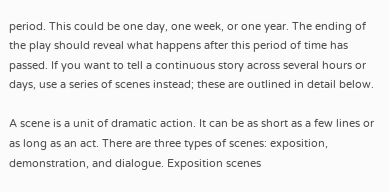period. This could be one day, one week, or one year. The ending of the play should reveal what happens after this period of time has passed. If you want to tell a continuous story across several hours or days, use a series of scenes instead; these are outlined in detail below.

A scene is a unit of dramatic action. It can be as short as a few lines or as long as an act. There are three types of scenes: exposition, demonstration, and dialogue. Exposition scenes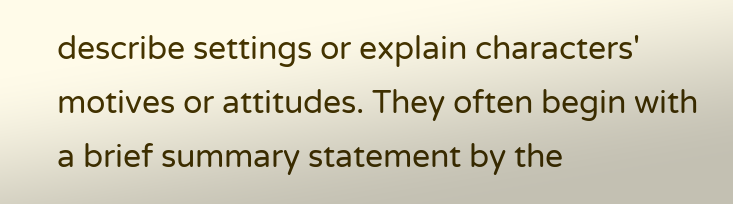describe settings or explain characters' motives or attitudes. They often begin with a brief summary statement by the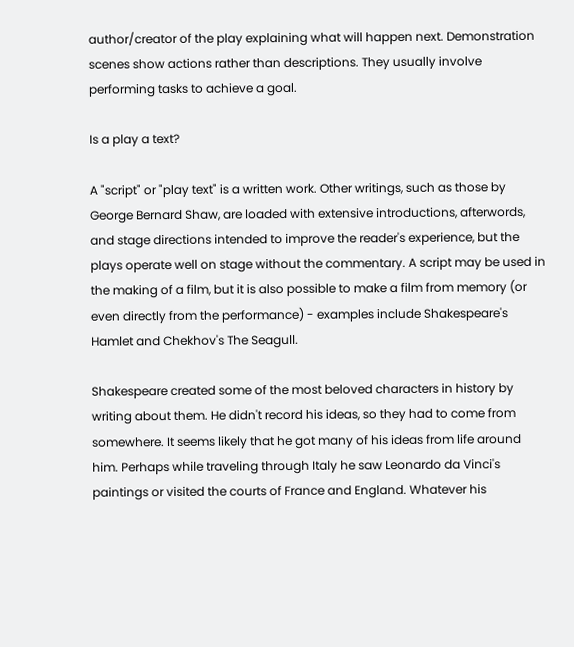author/creator of the play explaining what will happen next. Demonstration scenes show actions rather than descriptions. They usually involve performing tasks to achieve a goal.

Is a play a text?

A "script" or "play text" is a written work. Other writings, such as those by George Bernard Shaw, are loaded with extensive introductions, afterwords, and stage directions intended to improve the reader's experience, but the plays operate well on stage without the commentary. A script may be used in the making of a film, but it is also possible to make a film from memory (or even directly from the performance) - examples include Shakespeare's Hamlet and Chekhov's The Seagull.

Shakespeare created some of the most beloved characters in history by writing about them. He didn't record his ideas, so they had to come from somewhere. It seems likely that he got many of his ideas from life around him. Perhaps while traveling through Italy he saw Leonardo da Vinci's paintings or visited the courts of France and England. Whatever his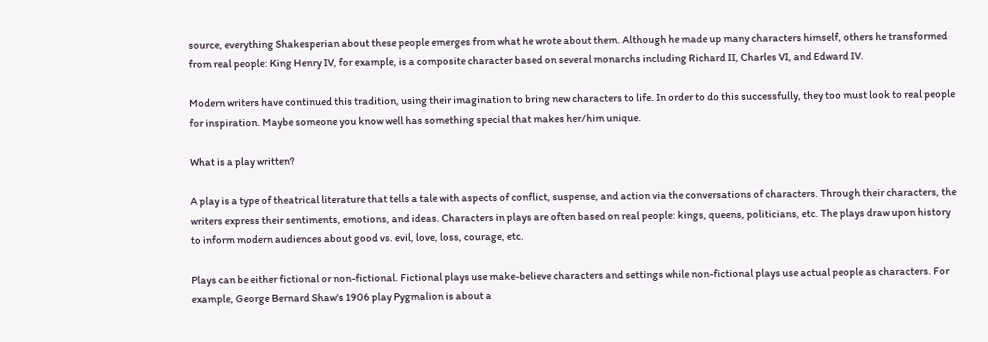source, everything Shakesperian about these people emerges from what he wrote about them. Although he made up many characters himself, others he transformed from real people: King Henry IV, for example, is a composite character based on several monarchs including Richard II, Charles VI, and Edward IV.

Modern writers have continued this tradition, using their imagination to bring new characters to life. In order to do this successfully, they too must look to real people for inspiration. Maybe someone you know well has something special that makes her/him unique.

What is a play written?

A play is a type of theatrical literature that tells a tale with aspects of conflict, suspense, and action via the conversations of characters. Through their characters, the writers express their sentiments, emotions, and ideas. Characters in plays are often based on real people: kings, queens, politicians, etc. The plays draw upon history to inform modern audiences about good vs. evil, love, loss, courage, etc.

Plays can be either fictional or non-fictional. Fictional plays use make-believe characters and settings while non-fictional plays use actual people as characters. For example, George Bernard Shaw's 1906 play Pygmalion is about a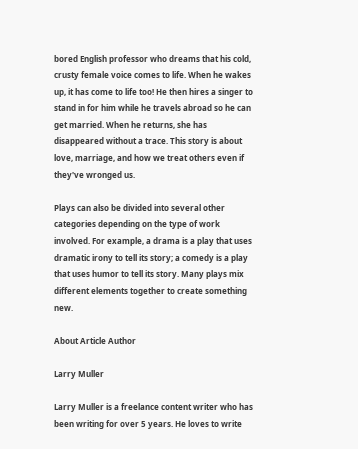bored English professor who dreams that his cold, crusty female voice comes to life. When he wakes up, it has come to life too! He then hires a singer to stand in for him while he travels abroad so he can get married. When he returns, she has disappeared without a trace. This story is about love, marriage, and how we treat others even if they've wronged us.

Plays can also be divided into several other categories depending on the type of work involved. For example, a drama is a play that uses dramatic irony to tell its story; a comedy is a play that uses humor to tell its story. Many plays mix different elements together to create something new.

About Article Author

Larry Muller

Larry Muller is a freelance content writer who has been writing for over 5 years. He loves to write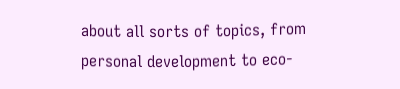about all sorts of topics, from personal development to eco-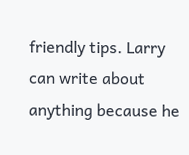friendly tips. Larry can write about anything because he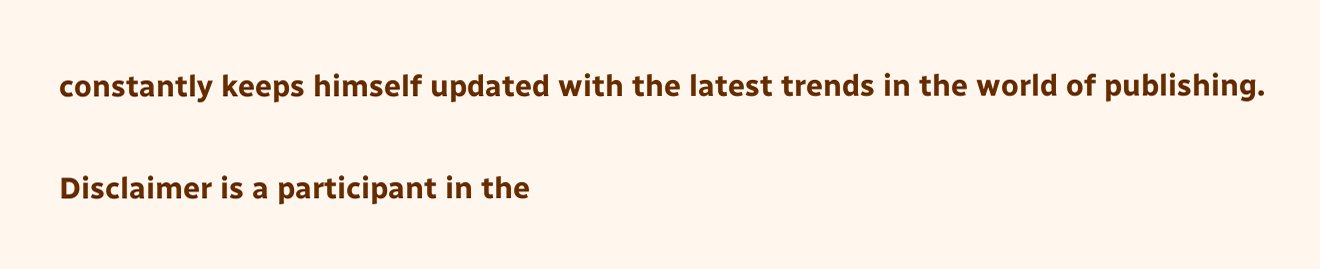constantly keeps himself updated with the latest trends in the world of publishing.

Disclaimer is a participant in the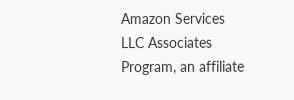Amazon Services LLC Associates Program, an affiliate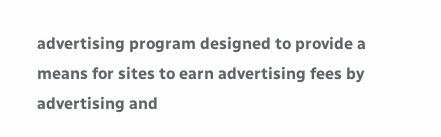advertising program designed to provide a means for sites to earn advertising fees by advertising and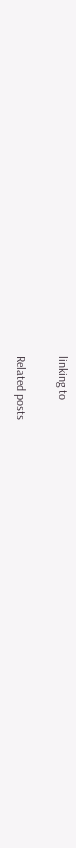linking to

Related posts